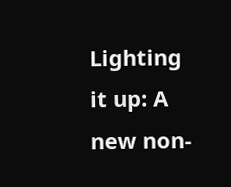Lighting it up: A new non-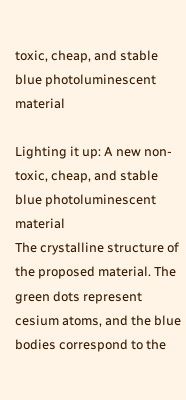toxic, cheap, and stable blue photoluminescent material

Lighting it up: A new non-toxic, cheap, and stable blue photoluminescent material
The crystalline structure of the proposed material. The green dots represent cesium atoms, and the blue bodies correspond to the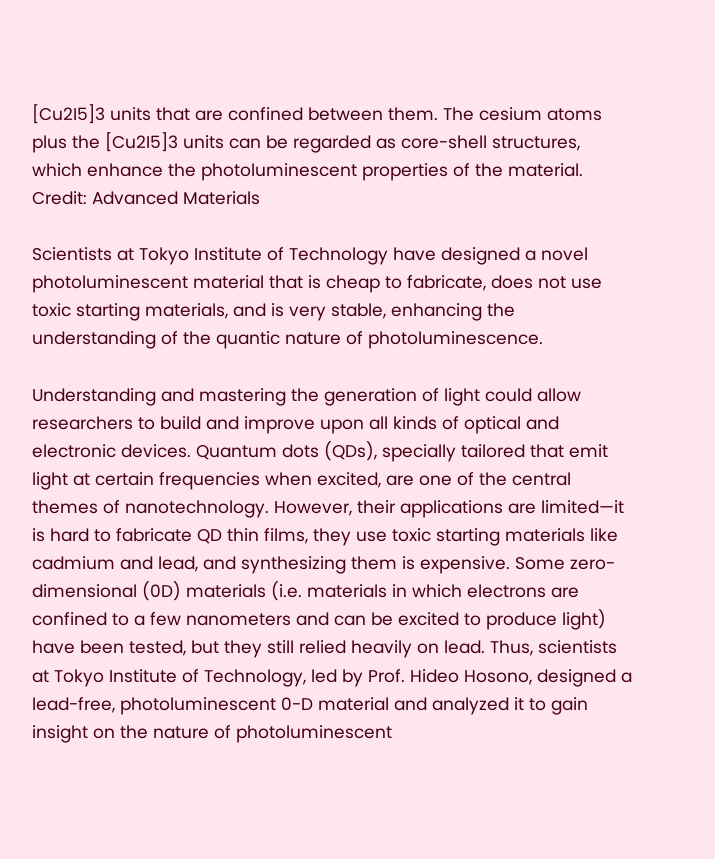[Cu2I5]3 units that are confined between them. The cesium atoms plus the [Cu2I5]3 units can be regarded as core-shell structures, which enhance the photoluminescent properties of the material. Credit: Advanced Materials

Scientists at Tokyo Institute of Technology have designed a novel photoluminescent material that is cheap to fabricate, does not use toxic starting materials, and is very stable, enhancing the understanding of the quantic nature of photoluminescence.

Understanding and mastering the generation of light could allow researchers to build and improve upon all kinds of optical and electronic devices. Quantum dots (QDs), specially tailored that emit light at certain frequencies when excited, are one of the central themes of nanotechnology. However, their applications are limited—it is hard to fabricate QD thin films, they use toxic starting materials like cadmium and lead, and synthesizing them is expensive. Some zero-dimensional (0D) materials (i.e. materials in which electrons are confined to a few nanometers and can be excited to produce light) have been tested, but they still relied heavily on lead. Thus, scientists at Tokyo Institute of Technology, led by Prof. Hideo Hosono, designed a lead-free, photoluminescent 0-D material and analyzed it to gain insight on the nature of photoluminescent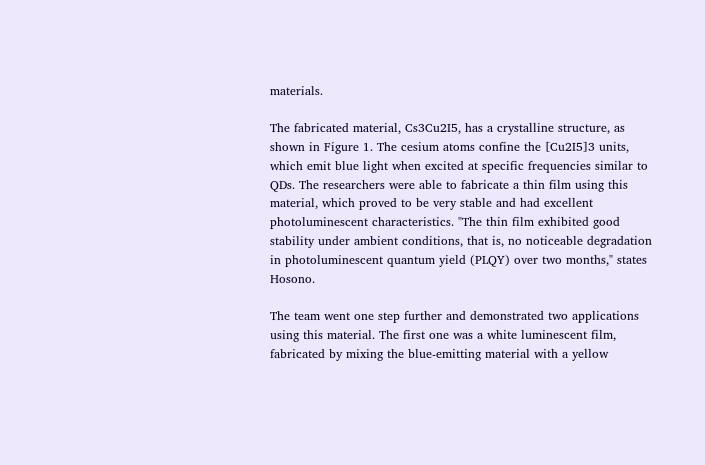materials.

The fabricated material, Cs3Cu2I5, has a crystalline structure, as shown in Figure 1. The cesium atoms confine the [Cu2I5]3 units, which emit blue light when excited at specific frequencies similar to QDs. The researchers were able to fabricate a thin film using this material, which proved to be very stable and had excellent photoluminescent characteristics. "The thin film exhibited good stability under ambient conditions, that is, no noticeable degradation in photoluminescent quantum yield (PLQY) over two months," states Hosono.

The team went one step further and demonstrated two applications using this material. The first one was a white luminescent film, fabricated by mixing the blue-emitting material with a yellow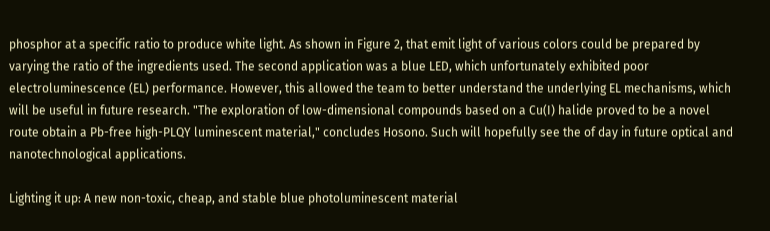phosphor at a specific ratio to produce white light. As shown in Figure 2, that emit light of various colors could be prepared by varying the ratio of the ingredients used. The second application was a blue LED, which unfortunately exhibited poor electroluminescence (EL) performance. However, this allowed the team to better understand the underlying EL mechanisms, which will be useful in future research. "The exploration of low-dimensional compounds based on a Cu(I) halide proved to be a novel route obtain a Pb-free high-PLQY luminescent material," concludes Hosono. Such will hopefully see the of day in future optical and nanotechnological applications.

Lighting it up: A new non-toxic, cheap, and stable blue photoluminescent material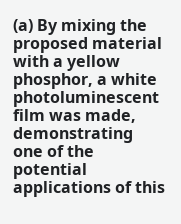(a) By mixing the proposed material with a yellow phosphor, a white photoluminescent film was made, demonstrating one of the potential applications of this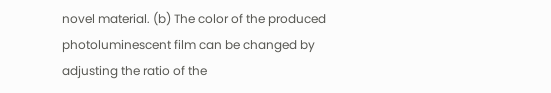novel material. (b) The color of the produced photoluminescent film can be changed by adjusting the ratio of the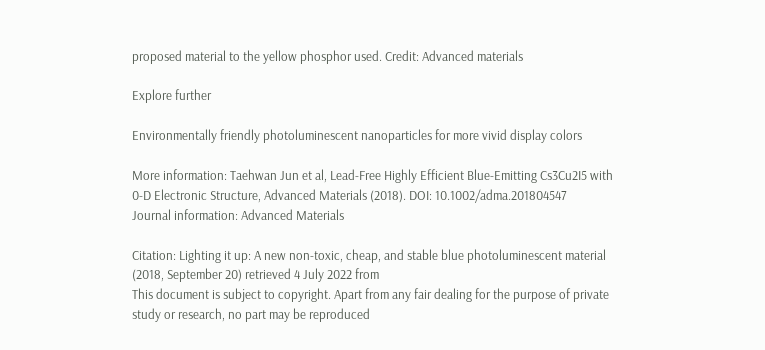proposed material to the yellow phosphor used. Credit: Advanced materials

Explore further

Environmentally friendly photoluminescent nanoparticles for more vivid display colors

More information: Taehwan Jun et al, Lead-Free Highly Efficient Blue-Emitting Cs3Cu2I5 with 0-D Electronic Structure, Advanced Materials (2018). DOI: 10.1002/adma.201804547
Journal information: Advanced Materials

Citation: Lighting it up: A new non-toxic, cheap, and stable blue photoluminescent material (2018, September 20) retrieved 4 July 2022 from
This document is subject to copyright. Apart from any fair dealing for the purpose of private study or research, no part may be reproduced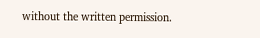without the written permission.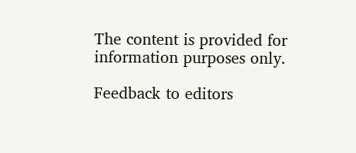The content is provided for information purposes only.

Feedback to editors